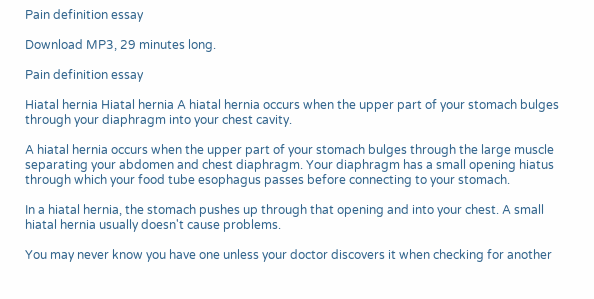Pain definition essay

Download MP3, 29 minutes long.

Pain definition essay

Hiatal hernia Hiatal hernia A hiatal hernia occurs when the upper part of your stomach bulges through your diaphragm into your chest cavity.

A hiatal hernia occurs when the upper part of your stomach bulges through the large muscle separating your abdomen and chest diaphragm. Your diaphragm has a small opening hiatus through which your food tube esophagus passes before connecting to your stomach.

In a hiatal hernia, the stomach pushes up through that opening and into your chest. A small hiatal hernia usually doesn't cause problems.

You may never know you have one unless your doctor discovers it when checking for another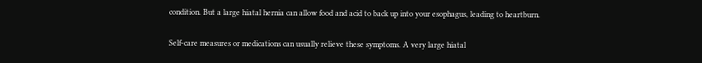condition. But a large hiatal hernia can allow food and acid to back up into your esophagus, leading to heartburn.

Self-care measures or medications can usually relieve these symptoms. A very large hiatal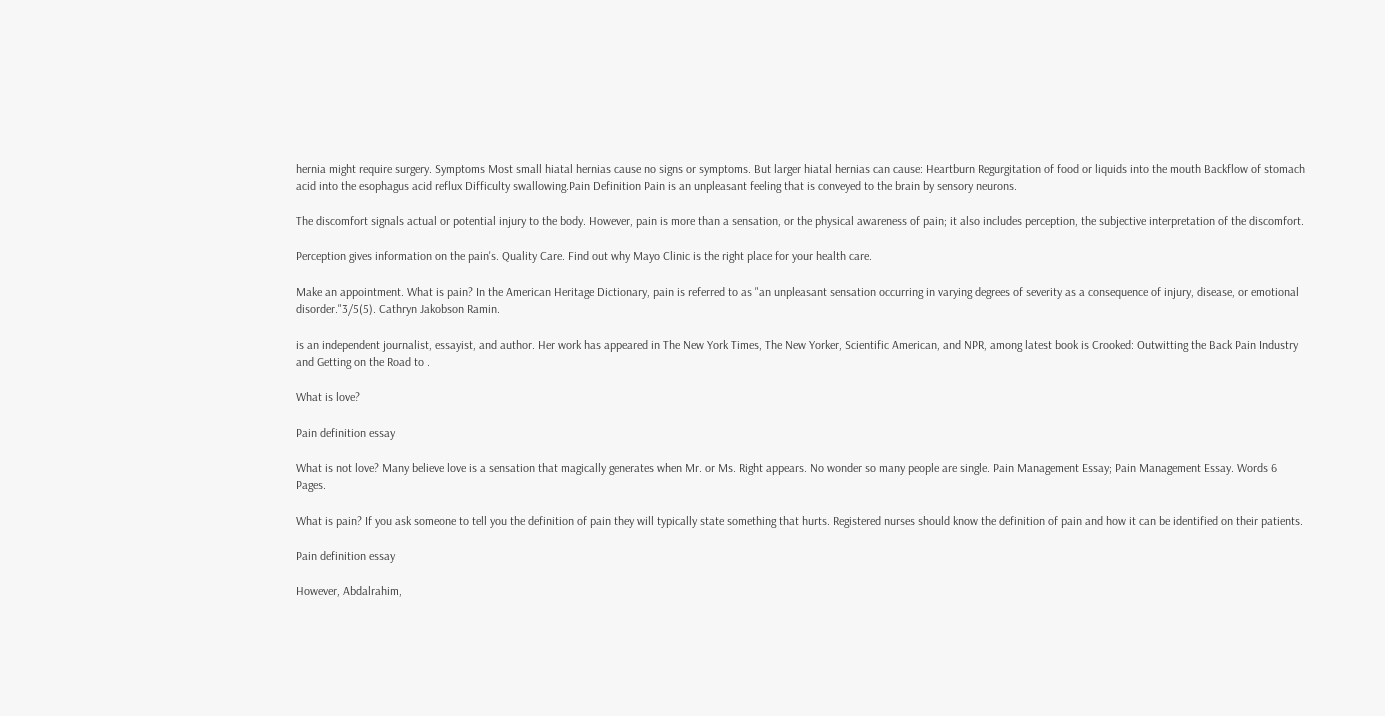hernia might require surgery. Symptoms Most small hiatal hernias cause no signs or symptoms. But larger hiatal hernias can cause: Heartburn Regurgitation of food or liquids into the mouth Backflow of stomach acid into the esophagus acid reflux Difficulty swallowing.Pain Definition Pain is an unpleasant feeling that is conveyed to the brain by sensory neurons.

The discomfort signals actual or potential injury to the body. However, pain is more than a sensation, or the physical awareness of pain; it also includes perception, the subjective interpretation of the discomfort.

Perception gives information on the pain's. Quality Care. Find out why Mayo Clinic is the right place for your health care.

Make an appointment. What is pain? In the American Heritage Dictionary, pain is referred to as "an unpleasant sensation occurring in varying degrees of severity as a consequence of injury, disease, or emotional disorder."3/5(5). Cathryn Jakobson Ramin.

is an independent journalist, essayist, and author. Her work has appeared in The New York Times, The New Yorker, Scientific American, and NPR, among latest book is Crooked: Outwitting the Back Pain Industry and Getting on the Road to .

What is love?

Pain definition essay

What is not love? Many believe love is a sensation that magically generates when Mr. or Ms. Right appears. No wonder so many people are single. Pain Management Essay; Pain Management Essay. Words 6 Pages.

What is pain? If you ask someone to tell you the definition of pain they will typically state something that hurts. Registered nurses should know the definition of pain and how it can be identified on their patients.

Pain definition essay

However, Abdalrahim,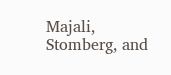Majali, Stomberg, and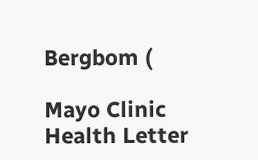Bergbom (

Mayo Clinic Health Letter